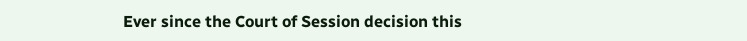Ever since the Court of Session decision this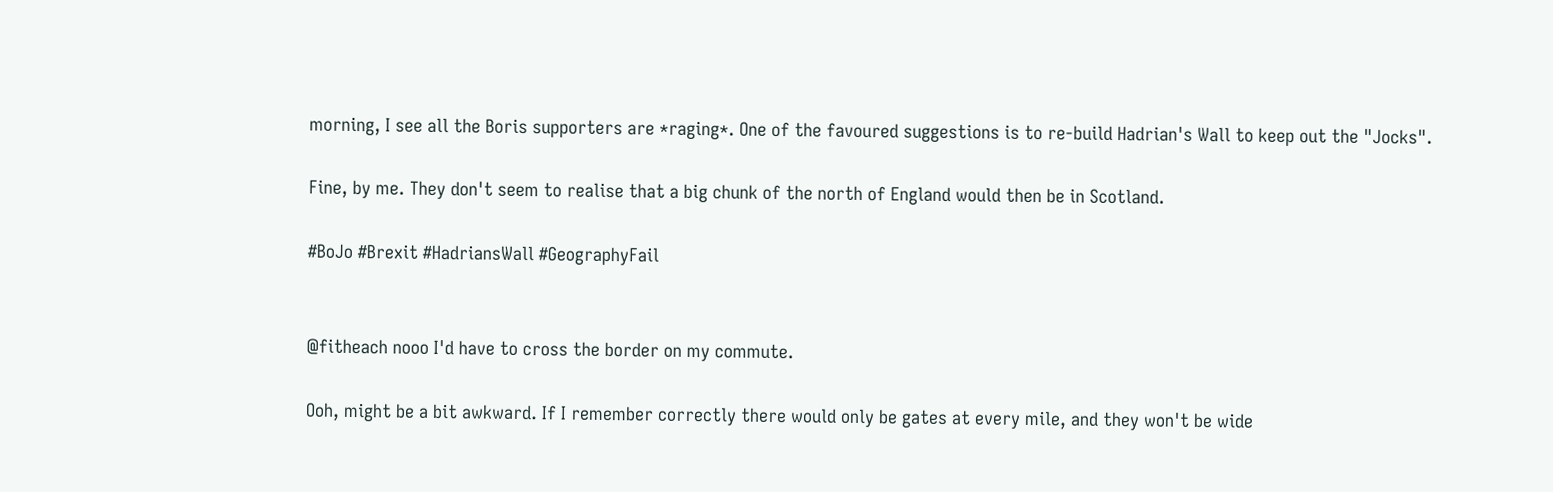morning, I see all the Boris supporters are *raging*. One of the favoured suggestions is to re-build Hadrian's Wall to keep out the "Jocks".

Fine, by me. They don't seem to realise that a big chunk of the north of England would then be in Scotland.

#BoJo #Brexit #HadriansWall #GeographyFail


@fitheach nooo I'd have to cross the border on my commute.

Ooh, might be a bit awkward. If I remember correctly there would only be gates at every mile, and they won't be wide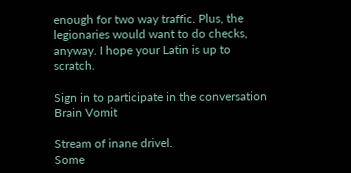enough for two way traffic. Plus, the legionaries would want to do checks, anyway. I hope your Latin is up to scratch.

Sign in to participate in the conversation
Brain Vomit

Stream of inane drivel.
Some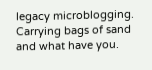legacy microblogging.
Carrying bags of sand and what have you.